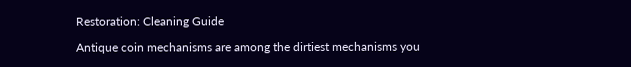Restoration: Cleaning Guide

Antique coin mechanisms are among the dirtiest mechanisms you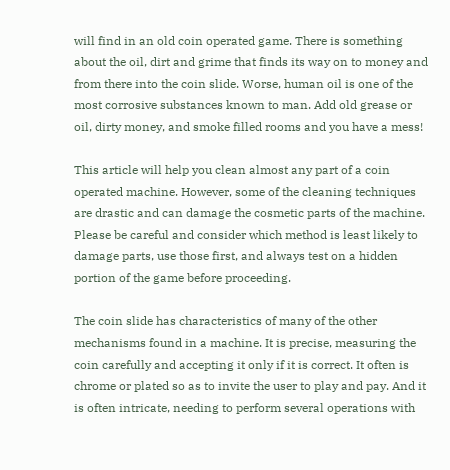will find in an old coin operated game. There is something about the oil, dirt and grime that finds its way on to money and from there into the coin slide. Worse, human oil is one of the most corrosive substances known to man. Add old grease or oil, dirty money, and smoke filled rooms and you have a mess!

This article will help you clean almost any part of a coin operated machine. However, some of the cleaning techniques are drastic and can damage the cosmetic parts of the machine. Please be careful and consider which method is least likely to damage parts, use those first, and always test on a hidden portion of the game before proceeding.

The coin slide has characteristics of many of the other mechanisms found in a machine. It is precise, measuring the coin carefully and accepting it only if it is correct. It often is chrome or plated so as to invite the user to play and pay. And it is often intricate, needing to perform several operations with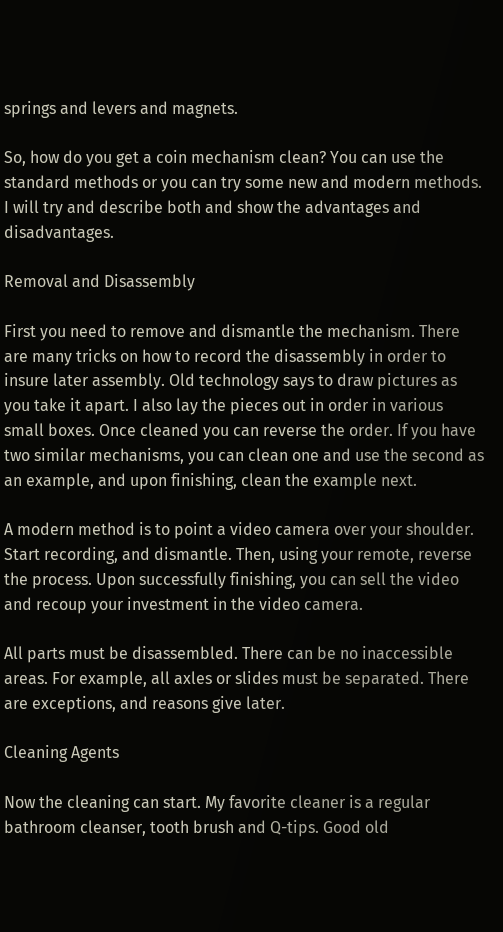springs and levers and magnets.

So, how do you get a coin mechanism clean? You can use the standard methods or you can try some new and modern methods. I will try and describe both and show the advantages and disadvantages.

Removal and Disassembly

First you need to remove and dismantle the mechanism. There are many tricks on how to record the disassembly in order to insure later assembly. Old technology says to draw pictures as you take it apart. I also lay the pieces out in order in various small boxes. Once cleaned you can reverse the order. If you have two similar mechanisms, you can clean one and use the second as an example, and upon finishing, clean the example next.

A modern method is to point a video camera over your shoulder. Start recording, and dismantle. Then, using your remote, reverse the process. Upon successfully finishing, you can sell the video and recoup your investment in the video camera.

All parts must be disassembled. There can be no inaccessible areas. For example, all axles or slides must be separated. There are exceptions, and reasons give later.

Cleaning Agents

Now the cleaning can start. My favorite cleaner is a regular bathroom cleanser, tooth brush and Q-tips. Good old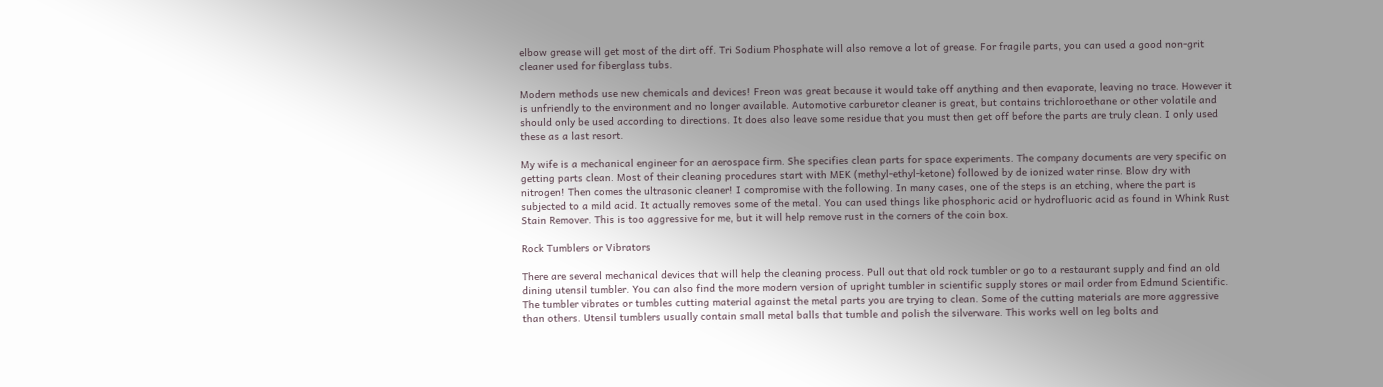elbow grease will get most of the dirt off. Tri Sodium Phosphate will also remove a lot of grease. For fragile parts, you can used a good non-grit cleaner used for fiberglass tubs.

Modern methods use new chemicals and devices! Freon was great because it would take off anything and then evaporate, leaving no trace. However it is unfriendly to the environment and no longer available. Automotive carburetor cleaner is great, but contains trichloroethane or other volatile and should only be used according to directions. It does also leave some residue that you must then get off before the parts are truly clean. I only used these as a last resort.

My wife is a mechanical engineer for an aerospace firm. She specifies clean parts for space experiments. The company documents are very specific on getting parts clean. Most of their cleaning procedures start with MEK (methyl-ethyl-ketone) followed by de ionized water rinse. Blow dry with nitrogen! Then comes the ultrasonic cleaner! I compromise with the following. In many cases, one of the steps is an etching, where the part is subjected to a mild acid. It actually removes some of the metal. You can used things like phosphoric acid or hydrofluoric acid as found in Whink Rust Stain Remover. This is too aggressive for me, but it will help remove rust in the corners of the coin box.

Rock Tumblers or Vibrators

There are several mechanical devices that will help the cleaning process. Pull out that old rock tumbler or go to a restaurant supply and find an old dining utensil tumbler. You can also find the more modern version of upright tumbler in scientific supply stores or mail order from Edmund Scientific. The tumbler vibrates or tumbles cutting material against the metal parts you are trying to clean. Some of the cutting materials are more aggressive than others. Utensil tumblers usually contain small metal balls that tumble and polish the silverware. This works well on leg bolts and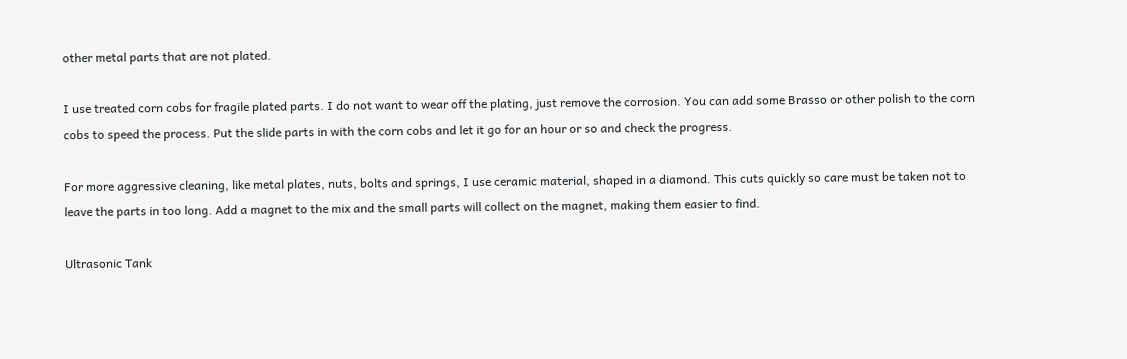other metal parts that are not plated.

I use treated corn cobs for fragile plated parts. I do not want to wear off the plating, just remove the corrosion. You can add some Brasso or other polish to the corn cobs to speed the process. Put the slide parts in with the corn cobs and let it go for an hour or so and check the progress.

For more aggressive cleaning, like metal plates, nuts, bolts and springs, I use ceramic material, shaped in a diamond. This cuts quickly so care must be taken not to leave the parts in too long. Add a magnet to the mix and the small parts will collect on the magnet, making them easier to find.

Ultrasonic Tank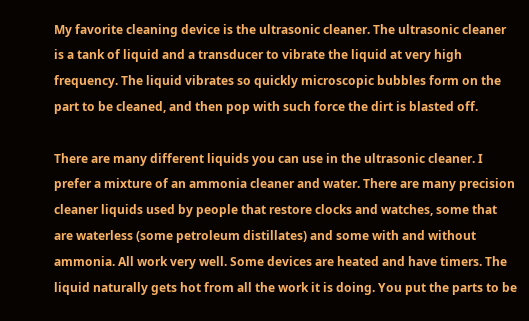My favorite cleaning device is the ultrasonic cleaner. The ultrasonic cleaner is a tank of liquid and a transducer to vibrate the liquid at very high frequency. The liquid vibrates so quickly microscopic bubbles form on the part to be cleaned, and then pop with such force the dirt is blasted off.

There are many different liquids you can use in the ultrasonic cleaner. I prefer a mixture of an ammonia cleaner and water. There are many precision cleaner liquids used by people that restore clocks and watches, some that are waterless (some petroleum distillates) and some with and without ammonia. All work very well. Some devices are heated and have timers. The liquid naturally gets hot from all the work it is doing. You put the parts to be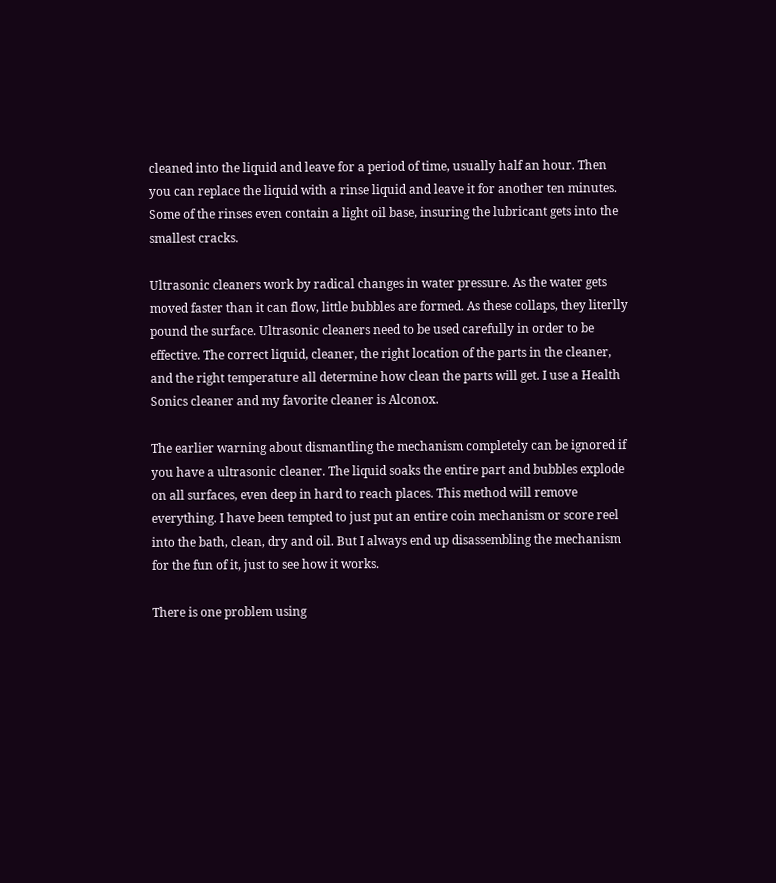cleaned into the liquid and leave for a period of time, usually half an hour. Then you can replace the liquid with a rinse liquid and leave it for another ten minutes. Some of the rinses even contain a light oil base, insuring the lubricant gets into the smallest cracks.

Ultrasonic cleaners work by radical changes in water pressure. As the water gets moved faster than it can flow, little bubbles are formed. As these collaps, they literlly pound the surface. Ultrasonic cleaners need to be used carefully in order to be effective. The correct liquid, cleaner, the right location of the parts in the cleaner, and the right temperature all determine how clean the parts will get. I use a Health Sonics cleaner and my favorite cleaner is Alconox.

The earlier warning about dismantling the mechanism completely can be ignored if you have a ultrasonic cleaner. The liquid soaks the entire part and bubbles explode on all surfaces, even deep in hard to reach places. This method will remove everything. I have been tempted to just put an entire coin mechanism or score reel into the bath, clean, dry and oil. But I always end up disassembling the mechanism for the fun of it, just to see how it works.

There is one problem using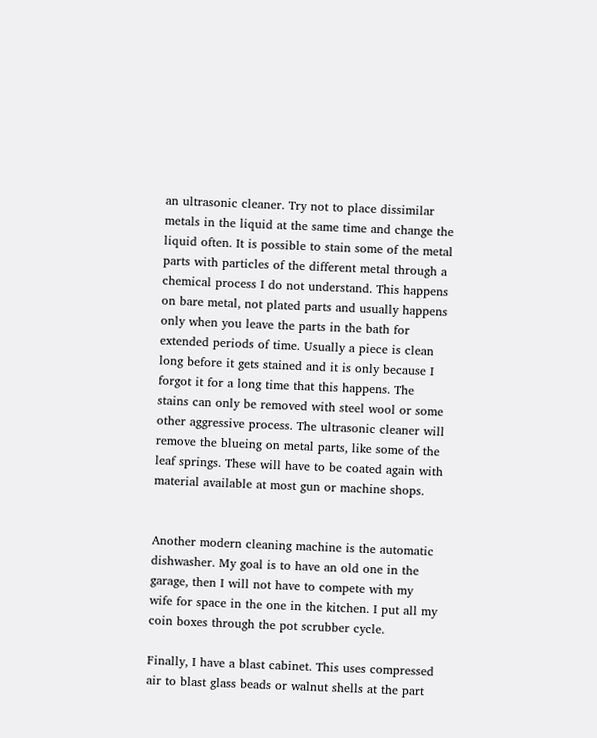an ultrasonic cleaner. Try not to place dissimilar metals in the liquid at the same time and change the liquid often. It is possible to stain some of the metal parts with particles of the different metal through a chemical process I do not understand. This happens on bare metal, not plated parts and usually happens only when you leave the parts in the bath for extended periods of time. Usually a piece is clean long before it gets stained and it is only because I forgot it for a long time that this happens. The stains can only be removed with steel wool or some other aggressive process. The ultrasonic cleaner will remove the blueing on metal parts, like some of the leaf springs. These will have to be coated again with material available at most gun or machine shops.


Another modern cleaning machine is the automatic dishwasher. My goal is to have an old one in the garage, then I will not have to compete with my wife for space in the one in the kitchen. I put all my coin boxes through the pot scrubber cycle.

Finally, I have a blast cabinet. This uses compressed air to blast glass beads or walnut shells at the part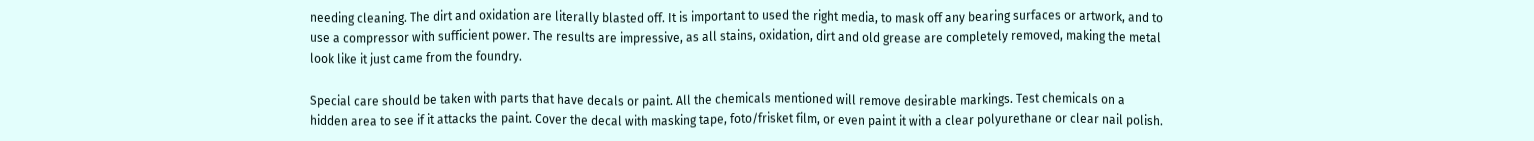needing cleaning. The dirt and oxidation are literally blasted off. It is important to used the right media, to mask off any bearing surfaces or artwork, and to use a compressor with sufficient power. The results are impressive, as all stains, oxidation, dirt and old grease are completely removed, making the metal look like it just came from the foundry.

Special care should be taken with parts that have decals or paint. All the chemicals mentioned will remove desirable markings. Test chemicals on a hidden area to see if it attacks the paint. Cover the decal with masking tape, foto/frisket film, or even paint it with a clear polyurethane or clear nail polish.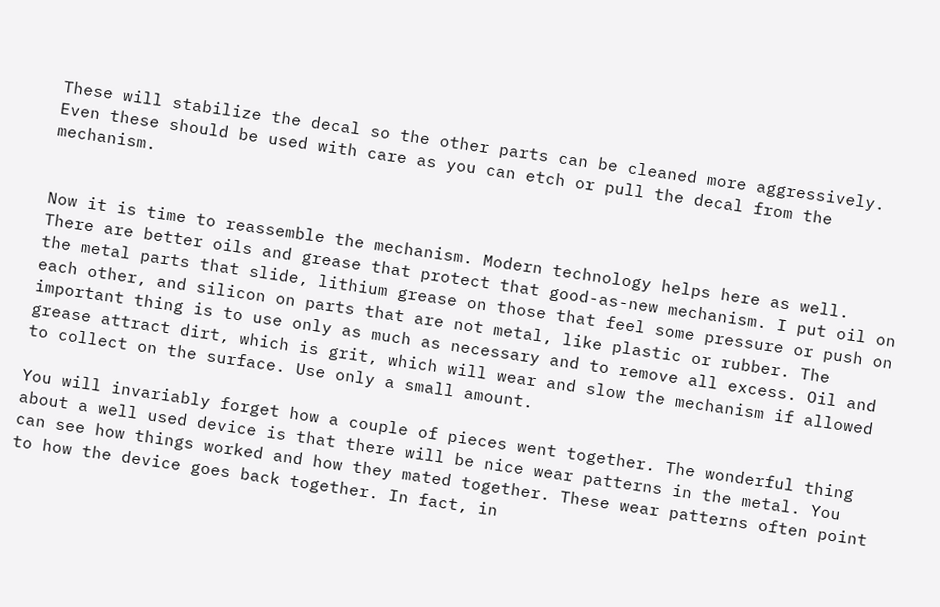These will stabilize the decal so the other parts can be cleaned more aggressively. Even these should be used with care as you can etch or pull the decal from the mechanism.


Now it is time to reassemble the mechanism. Modern technology helps here as well. There are better oils and grease that protect that good-as-new mechanism. I put oil on the metal parts that slide, lithium grease on those that feel some pressure or push on each other, and silicon on parts that are not metal, like plastic or rubber. The important thing is to use only as much as necessary and to remove all excess. Oil and grease attract dirt, which is grit, which will wear and slow the mechanism if allowed to collect on the surface. Use only a small amount.

You will invariably forget how a couple of pieces went together. The wonderful thing about a well used device is that there will be nice wear patterns in the metal. You can see how things worked and how they mated together. These wear patterns often point to how the device goes back together. In fact, in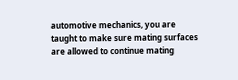automotive mechanics, you are taught to make sure mating surfaces are allowed to continue mating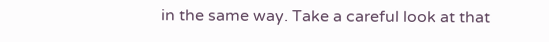in the same way. Take a careful look at that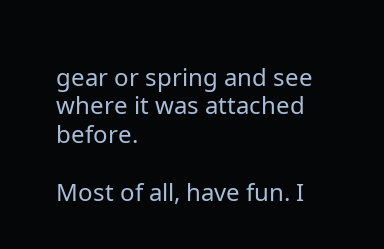gear or spring and see where it was attached before.

Most of all, have fun. I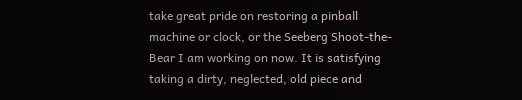take great pride on restoring a pinball machine or clock, or the Seeberg Shoot-the-Bear I am working on now. It is satisfying taking a dirty, neglected, old piece and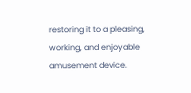restoring it to a pleasing, working, and enjoyable amusement device.